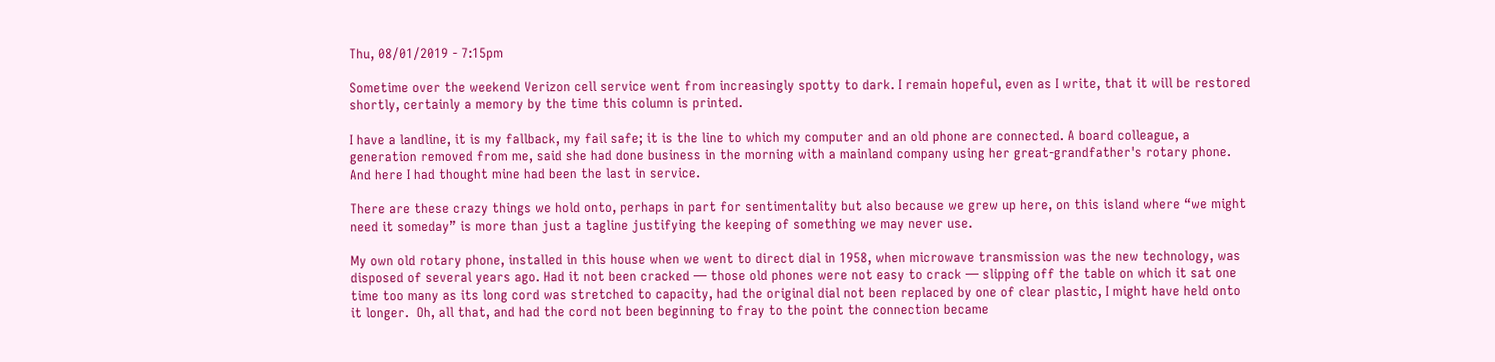Thu, 08/01/2019 - 7:15pm

Sometime over the weekend Verizon cell service went from increasingly spotty to dark. I remain hopeful, even as I write, that it will be restored shortly, certainly a memory by the time this column is printed.

I have a landline, it is my fallback, my fail safe; it is the line to which my computer and an old phone are connected. A board colleague, a generation removed from me, said she had done business in the morning with a mainland company using her great-grandfather's rotary phone. And here I had thought mine had been the last in service.

There are these crazy things we hold onto, perhaps in part for sentimentality but also because we grew up here, on this island where “we might need it someday” is more than just a tagline justifying the keeping of something we may never use.

My own old rotary phone, installed in this house when we went to direct dial in 1958, when microwave transmission was the new technology, was disposed of several years ago. Had it not been cracked — those old phones were not easy to crack — slipping off the table on which it sat one time too many as its long cord was stretched to capacity, had the original dial not been replaced by one of clear plastic, I might have held onto it longer.  Oh, all that, and had the cord not been beginning to fray to the point the connection became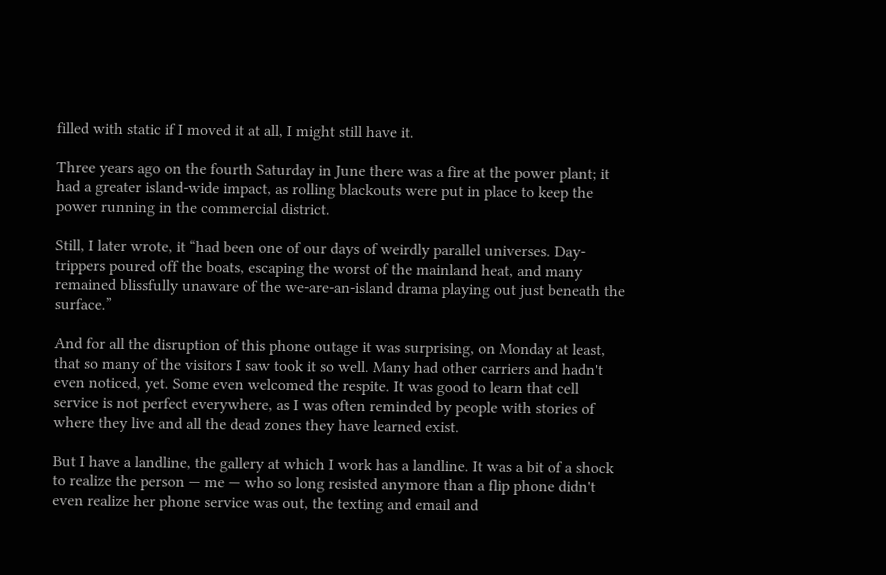filled with static if I moved it at all, I might still have it.

Three years ago on the fourth Saturday in June there was a fire at the power plant; it had a greater island-wide impact, as rolling blackouts were put in place to keep the power running in the commercial district.

Still, I later wrote, it “had been one of our days of weirdly parallel universes. Day-trippers poured off the boats, escaping the worst of the mainland heat, and many remained blissfully unaware of the we-are-an-island drama playing out just beneath the surface.”

And for all the disruption of this phone outage it was surprising, on Monday at least, that so many of the visitors I saw took it so well. Many had other carriers and hadn't even noticed, yet. Some even welcomed the respite. It was good to learn that cell service is not perfect everywhere, as I was often reminded by people with stories of where they live and all the dead zones they have learned exist.

But I have a landline, the gallery at which I work has a landline. It was a bit of a shock to realize the person — me — who so long resisted anymore than a flip phone didn't even realize her phone service was out, the texting and email and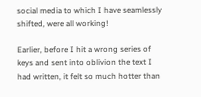social media to which I have seamlessly shifted, were all working!

Earlier, before I hit a wrong series of keys and sent into oblivion the text I had written, it felt so much hotter than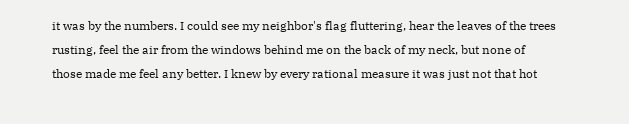it was by the numbers. I could see my neighbor's flag fluttering, hear the leaves of the trees rusting, feel the air from the windows behind me on the back of my neck, but none of those made me feel any better. I knew by every rational measure it was just not that hot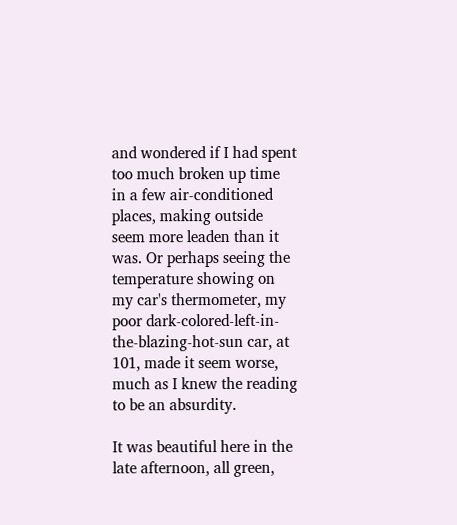and wondered if I had spent too much broken up time in a few air-conditioned places, making outside seem more leaden than it was. Or perhaps seeing the temperature showing on my car's thermometer, my poor dark-colored-left-in-the-blazing-hot-sun car, at 101, made it seem worse, much as I knew the reading to be an absurdity.

It was beautiful here in the late afternoon, all green,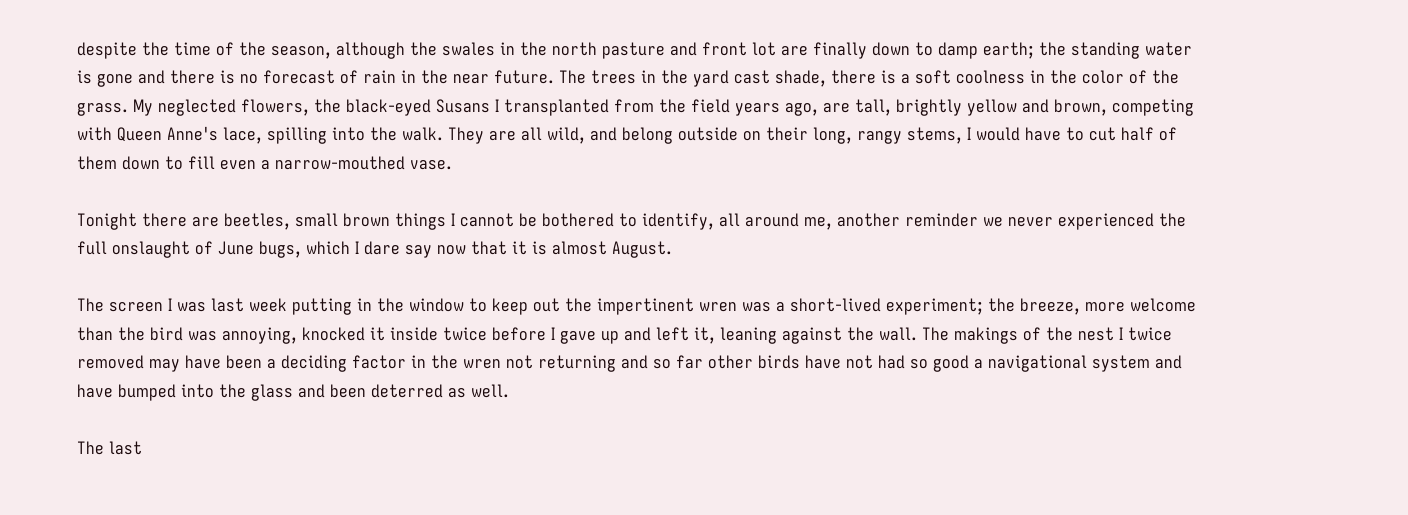despite the time of the season, although the swales in the north pasture and front lot are finally down to damp earth; the standing water is gone and there is no forecast of rain in the near future. The trees in the yard cast shade, there is a soft coolness in the color of the grass. My neglected flowers, the black-eyed Susans I transplanted from the field years ago, are tall, brightly yellow and brown, competing with Queen Anne's lace, spilling into the walk. They are all wild, and belong outside on their long, rangy stems, I would have to cut half of them down to fill even a narrow-mouthed vase.

Tonight there are beetles, small brown things I cannot be bothered to identify, all around me, another reminder we never experienced the full onslaught of June bugs, which I dare say now that it is almost August.

The screen I was last week putting in the window to keep out the impertinent wren was a short-lived experiment; the breeze, more welcome than the bird was annoying, knocked it inside twice before I gave up and left it, leaning against the wall. The makings of the nest I twice removed may have been a deciding factor in the wren not returning and so far other birds have not had so good a navigational system and have bumped into the glass and been deterred as well.

The last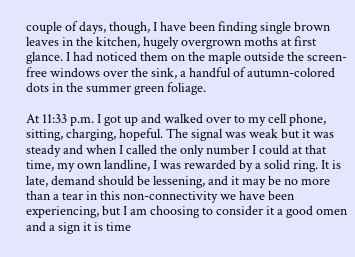couple of days, though, I have been finding single brown leaves in the kitchen, hugely overgrown moths at first glance. I had noticed them on the maple outside the screen-free windows over the sink, a handful of autumn-colored dots in the summer green foliage.

At 11:33 p.m. I got up and walked over to my cell phone, sitting, charging, hopeful. The signal was weak but it was steady and when I called the only number I could at that time, my own landline, I was rewarded by a solid ring. It is late, demand should be lessening, and it may be no more than a tear in this non-connectivity we have been experiencing, but I am choosing to consider it a good omen and a sign it is time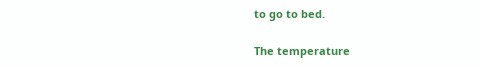to go to bed.

The temperature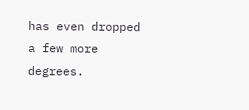has even dropped a few more degrees.